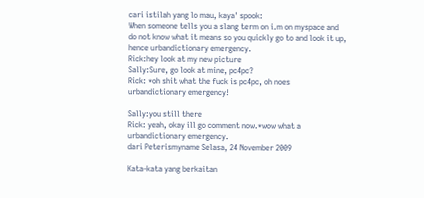cari istilah yang lo mau, kaya' spook:
When someone tells you a slang term on i.m on myspace and do not know what it means so you quickly go to and look it up, hence urbandictionary emergency.
Rick:hey look at my new picture
Sally:Sure, go look at mine, pc4pc?
Rick: *oh shit what the fuck is pc4pc, oh noes urbandictionary emergency!

Sally:you still there
Rick: yeah, okay ill go comment now.*wow what a urbandictionary emergency.
dari Peterismyname Selasa, 24 November 2009

Kata-kata yang berkaitan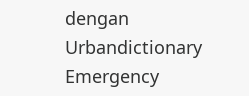dengan Urbandictionary Emergency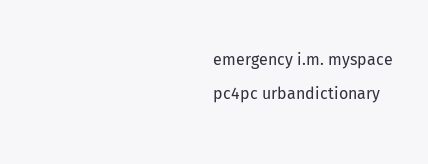emergency i.m. myspace pc4pc urbandictionary